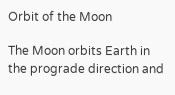Orbit of the Moon

The Moon orbits Earth in the prograde direction and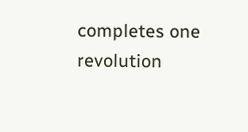completes one revolution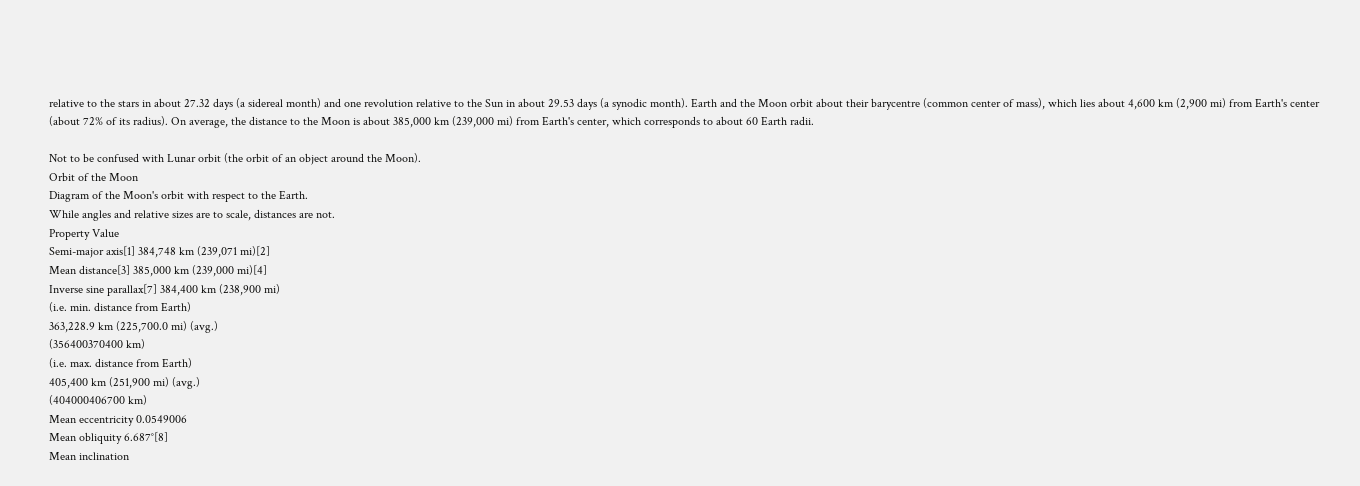relative to the stars in about 27.32 days (a sidereal month) and one revolution relative to the Sun in about 29.53 days (a synodic month). Earth and the Moon orbit about their barycentre (common center of mass), which lies about 4,600 km (2,900 mi) from Earth's center (about 72% of its radius). On average, the distance to the Moon is about 385,000 km (239,000 mi) from Earth's center, which corresponds to about 60 Earth radii.

Not to be confused with Lunar orbit (the orbit of an object around the Moon).
Orbit of the Moon
Diagram of the Moon's orbit with respect to the Earth.
While angles and relative sizes are to scale, distances are not.
Property Value
Semi-major axis[1] 384,748 km (239,071 mi)[2]
Mean distance[3] 385,000 km (239,000 mi)[4]
Inverse sine parallax[7] 384,400 km (238,900 mi)
(i.e. min. distance from Earth)
363,228.9 km (225,700.0 mi) (avg.)
(356400370400 km)
(i.e. max. distance from Earth)
405,400 km (251,900 mi) (avg.)
(404000406700 km)
Mean eccentricity 0.0549006
Mean obliquity 6.687°[8]
Mean inclination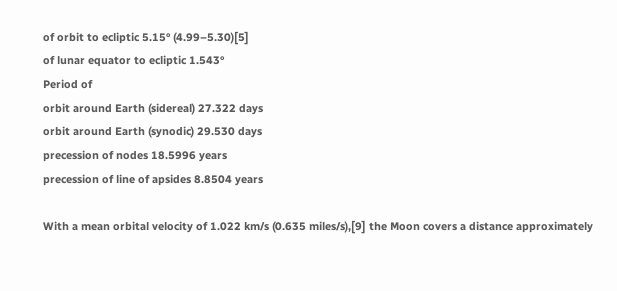of orbit to ecliptic 5.15° (4.99–5.30)[5]
of lunar equator to ecliptic 1.543°
Period of
orbit around Earth (sidereal) 27.322 days
orbit around Earth (synodic) 29.530 days
precession of nodes 18.5996 years
precession of line of apsides 8.8504 years

With a mean orbital velocity of 1.022 km/s (0.635 miles/s),[9] the Moon covers a distance approximately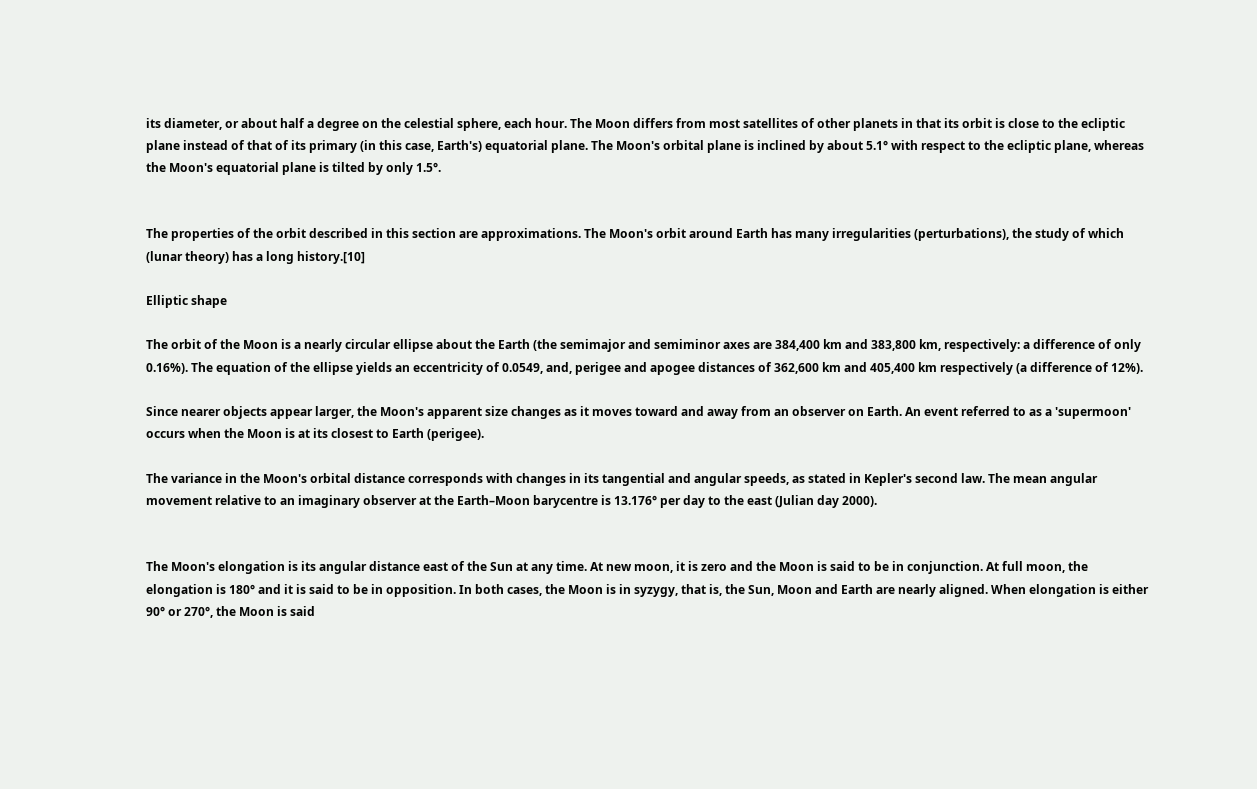its diameter, or about half a degree on the celestial sphere, each hour. The Moon differs from most satellites of other planets in that its orbit is close to the ecliptic plane instead of that of its primary (in this case, Earth's) equatorial plane. The Moon's orbital plane is inclined by about 5.1° with respect to the ecliptic plane, whereas the Moon's equatorial plane is tilted by only 1.5°.


The properties of the orbit described in this section are approximations. The Moon's orbit around Earth has many irregularities (perturbations), the study of which (lunar theory) has a long history.[10]

Elliptic shape

The orbit of the Moon is a nearly circular ellipse about the Earth (the semimajor and semiminor axes are 384,400 km and 383,800 km, respectively: a difference of only 0.16%). The equation of the ellipse yields an eccentricity of 0.0549, and, perigee and apogee distances of 362,600 km and 405,400 km respectively (a difference of 12%).

Since nearer objects appear larger, the Moon's apparent size changes as it moves toward and away from an observer on Earth. An event referred to as a 'supermoon' occurs when the Moon is at its closest to Earth (perigee).

The variance in the Moon's orbital distance corresponds with changes in its tangential and angular speeds, as stated in Kepler's second law. The mean angular movement relative to an imaginary observer at the Earth–Moon barycentre is 13.176° per day to the east (Julian day 2000).


The Moon's elongation is its angular distance east of the Sun at any time. At new moon, it is zero and the Moon is said to be in conjunction. At full moon, the elongation is 180° and it is said to be in opposition. In both cases, the Moon is in syzygy, that is, the Sun, Moon and Earth are nearly aligned. When elongation is either 90° or 270°, the Moon is said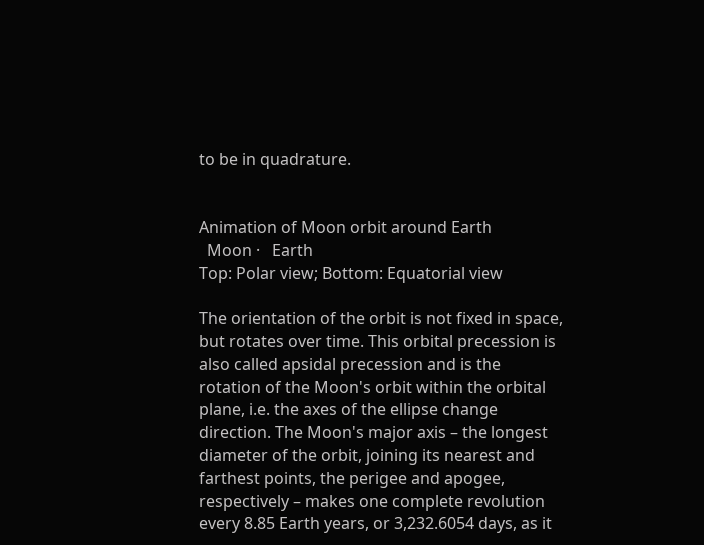to be in quadrature.


Animation of Moon orbit around Earth
  Moon ·   Earth
Top: Polar view; Bottom: Equatorial view

The orientation of the orbit is not fixed in space, but rotates over time. This orbital precession is also called apsidal precession and is the rotation of the Moon's orbit within the orbital plane, i.e. the axes of the ellipse change direction. The Moon's major axis – the longest diameter of the orbit, joining its nearest and farthest points, the perigee and apogee, respectively – makes one complete revolution every 8.85 Earth years, or 3,232.6054 days, as it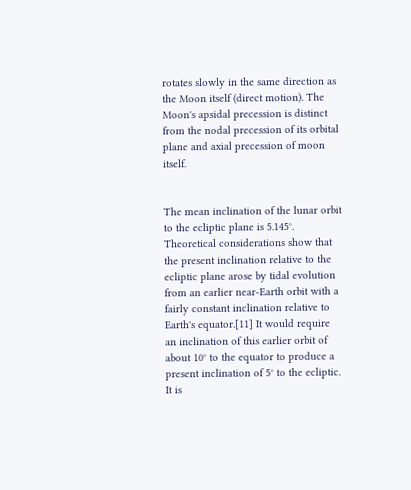rotates slowly in the same direction as the Moon itself (direct motion). The Moon's apsidal precession is distinct from the nodal precession of its orbital plane and axial precession of moon itself.


The mean inclination of the lunar orbit to the ecliptic plane is 5.145°. Theoretical considerations show that the present inclination relative to the ecliptic plane arose by tidal evolution from an earlier near-Earth orbit with a fairly constant inclination relative to Earth's equator.[11] It would require an inclination of this earlier orbit of about 10° to the equator to produce a present inclination of 5° to the ecliptic. It is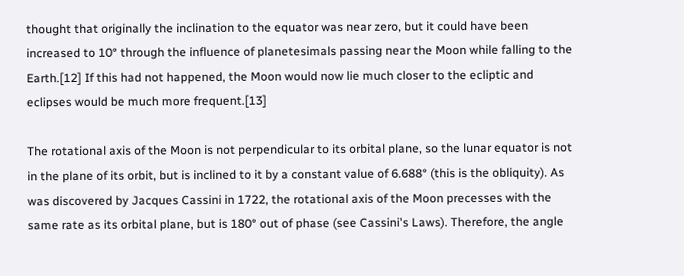thought that originally the inclination to the equator was near zero, but it could have been increased to 10° through the influence of planetesimals passing near the Moon while falling to the Earth.[12] If this had not happened, the Moon would now lie much closer to the ecliptic and eclipses would be much more frequent.[13]

The rotational axis of the Moon is not perpendicular to its orbital plane, so the lunar equator is not in the plane of its orbit, but is inclined to it by a constant value of 6.688° (this is the obliquity). As was discovered by Jacques Cassini in 1722, the rotational axis of the Moon precesses with the same rate as its orbital plane, but is 180° out of phase (see Cassini's Laws). Therefore, the angle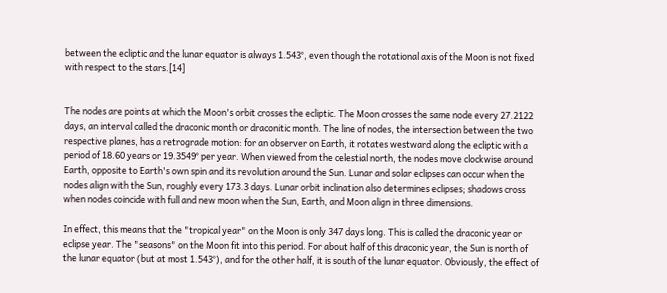between the ecliptic and the lunar equator is always 1.543°, even though the rotational axis of the Moon is not fixed with respect to the stars.[14]


The nodes are points at which the Moon's orbit crosses the ecliptic. The Moon crosses the same node every 27.2122 days, an interval called the draconic month or draconitic month. The line of nodes, the intersection between the two respective planes, has a retrograde motion: for an observer on Earth, it rotates westward along the ecliptic with a period of 18.60 years or 19.3549° per year. When viewed from the celestial north, the nodes move clockwise around Earth, opposite to Earth's own spin and its revolution around the Sun. Lunar and solar eclipses can occur when the nodes align with the Sun, roughly every 173.3 days. Lunar orbit inclination also determines eclipses; shadows cross when nodes coincide with full and new moon when the Sun, Earth, and Moon align in three dimensions.

In effect, this means that the "tropical year" on the Moon is only 347 days long. This is called the draconic year or eclipse year. The "seasons" on the Moon fit into this period. For about half of this draconic year, the Sun is north of the lunar equator (but at most 1.543°), and for the other half, it is south of the lunar equator. Obviously, the effect of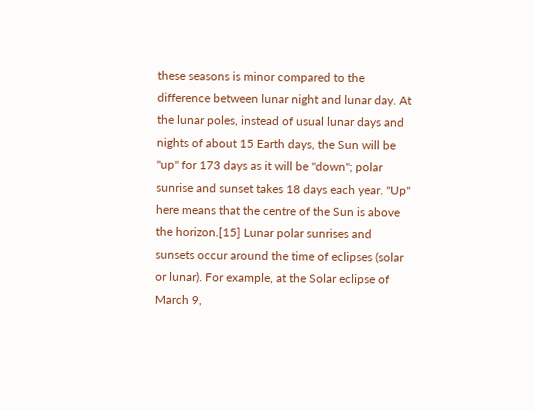these seasons is minor compared to the difference between lunar night and lunar day. At the lunar poles, instead of usual lunar days and nights of about 15 Earth days, the Sun will be "up" for 173 days as it will be "down"; polar sunrise and sunset takes 18 days each year. "Up" here means that the centre of the Sun is above the horizon.[15] Lunar polar sunrises and sunsets occur around the time of eclipses (solar or lunar). For example, at the Solar eclipse of March 9,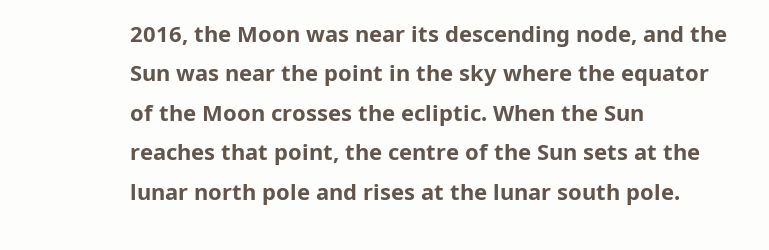2016, the Moon was near its descending node, and the Sun was near the point in the sky where the equator of the Moon crosses the ecliptic. When the Sun reaches that point, the centre of the Sun sets at the lunar north pole and rises at the lunar south pole.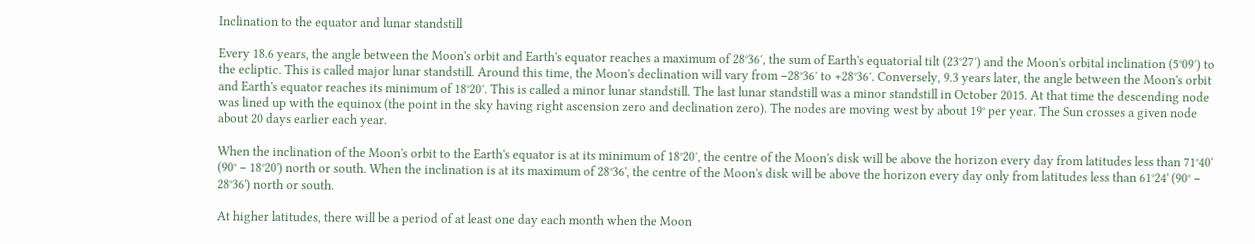Inclination to the equator and lunar standstill

Every 18.6 years, the angle between the Moon's orbit and Earth's equator reaches a maximum of 28°36′, the sum of Earth's equatorial tilt (23°27′) and the Moon's orbital inclination (5°09′) to the ecliptic. This is called major lunar standstill. Around this time, the Moon's declination will vary from −28°36′ to +28°36′. Conversely, 9.3 years later, the angle between the Moon's orbit and Earth's equator reaches its minimum of 18°20′. This is called a minor lunar standstill. The last lunar standstill was a minor standstill in October 2015. At that time the descending node was lined up with the equinox (the point in the sky having right ascension zero and declination zero). The nodes are moving west by about 19° per year. The Sun crosses a given node about 20 days earlier each year.

When the inclination of the Moon's orbit to the Earth's equator is at its minimum of 18°20′, the centre of the Moon's disk will be above the horizon every day from latitudes less than 71°40' (90° − 18°20') north or south. When the inclination is at its maximum of 28°36', the centre of the Moon's disk will be above the horizon every day only from latitudes less than 61°24' (90° − 28°36') north or south.

At higher latitudes, there will be a period of at least one day each month when the Moon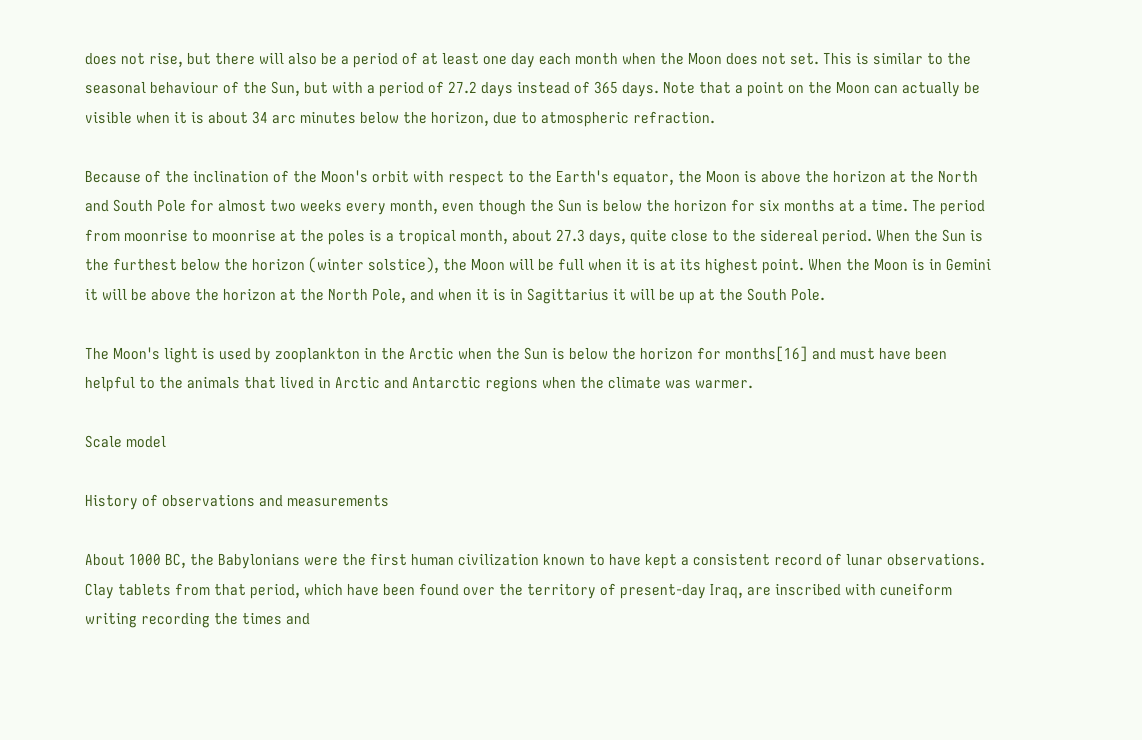does not rise, but there will also be a period of at least one day each month when the Moon does not set. This is similar to the seasonal behaviour of the Sun, but with a period of 27.2 days instead of 365 days. Note that a point on the Moon can actually be visible when it is about 34 arc minutes below the horizon, due to atmospheric refraction.

Because of the inclination of the Moon's orbit with respect to the Earth's equator, the Moon is above the horizon at the North and South Pole for almost two weeks every month, even though the Sun is below the horizon for six months at a time. The period from moonrise to moonrise at the poles is a tropical month, about 27.3 days, quite close to the sidereal period. When the Sun is the furthest below the horizon (winter solstice), the Moon will be full when it is at its highest point. When the Moon is in Gemini it will be above the horizon at the North Pole, and when it is in Sagittarius it will be up at the South Pole.

The Moon's light is used by zooplankton in the Arctic when the Sun is below the horizon for months[16] and must have been helpful to the animals that lived in Arctic and Antarctic regions when the climate was warmer.

Scale model

History of observations and measurements

About 1000 BC, the Babylonians were the first human civilization known to have kept a consistent record of lunar observations. Clay tablets from that period, which have been found over the territory of present-day Iraq, are inscribed with cuneiform writing recording the times and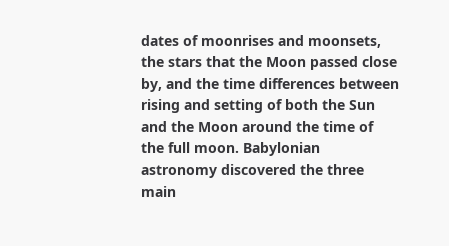dates of moonrises and moonsets, the stars that the Moon passed close by, and the time differences between rising and setting of both the Sun and the Moon around the time of the full moon. Babylonian astronomy discovered the three main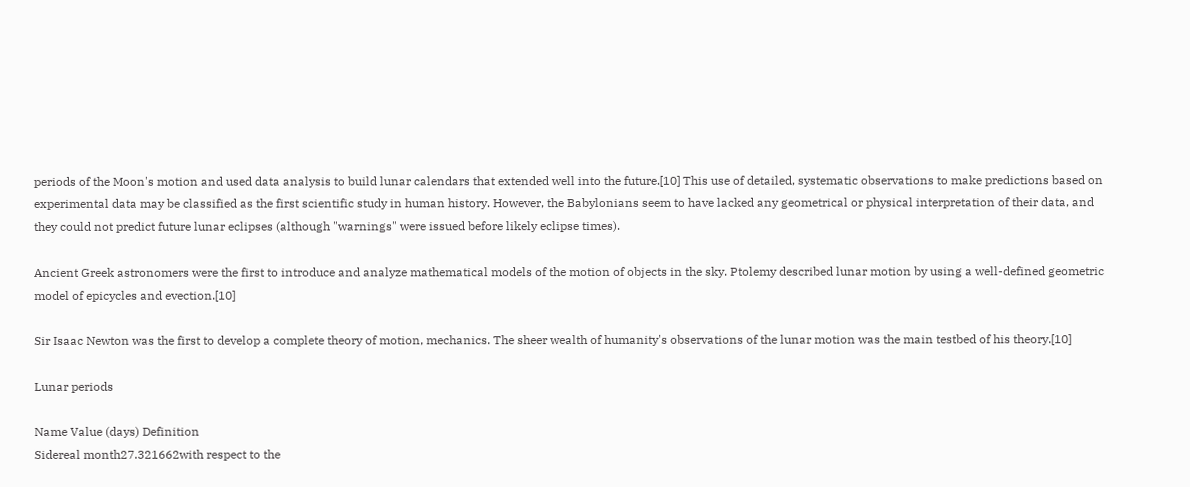periods of the Moon's motion and used data analysis to build lunar calendars that extended well into the future.[10] This use of detailed, systematic observations to make predictions based on experimental data may be classified as the first scientific study in human history. However, the Babylonians seem to have lacked any geometrical or physical interpretation of their data, and they could not predict future lunar eclipses (although "warnings" were issued before likely eclipse times).

Ancient Greek astronomers were the first to introduce and analyze mathematical models of the motion of objects in the sky. Ptolemy described lunar motion by using a well-defined geometric model of epicycles and evection.[10]

Sir Isaac Newton was the first to develop a complete theory of motion, mechanics. The sheer wealth of humanity's observations of the lunar motion was the main testbed of his theory.[10]

Lunar periods

Name Value (days) Definition
Sidereal month27.321662with respect to the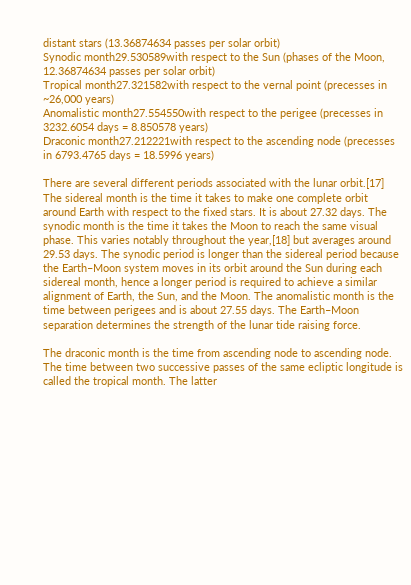distant stars (13.36874634 passes per solar orbit)
Synodic month29.530589with respect to the Sun (phases of the Moon, 12.36874634 passes per solar orbit)
Tropical month27.321582with respect to the vernal point (precesses in ~26,000 years)
Anomalistic month27.554550with respect to the perigee (precesses in 3232.6054 days = 8.850578 years)
Draconic month27.212221with respect to the ascending node (precesses in 6793.4765 days = 18.5996 years)

There are several different periods associated with the lunar orbit.[17] The sidereal month is the time it takes to make one complete orbit around Earth with respect to the fixed stars. It is about 27.32 days. The synodic month is the time it takes the Moon to reach the same visual phase. This varies notably throughout the year,[18] but averages around 29.53 days. The synodic period is longer than the sidereal period because the Earth–Moon system moves in its orbit around the Sun during each sidereal month, hence a longer period is required to achieve a similar alignment of Earth, the Sun, and the Moon. The anomalistic month is the time between perigees and is about 27.55 days. The Earth–Moon separation determines the strength of the lunar tide raising force.

The draconic month is the time from ascending node to ascending node. The time between two successive passes of the same ecliptic longitude is called the tropical month. The latter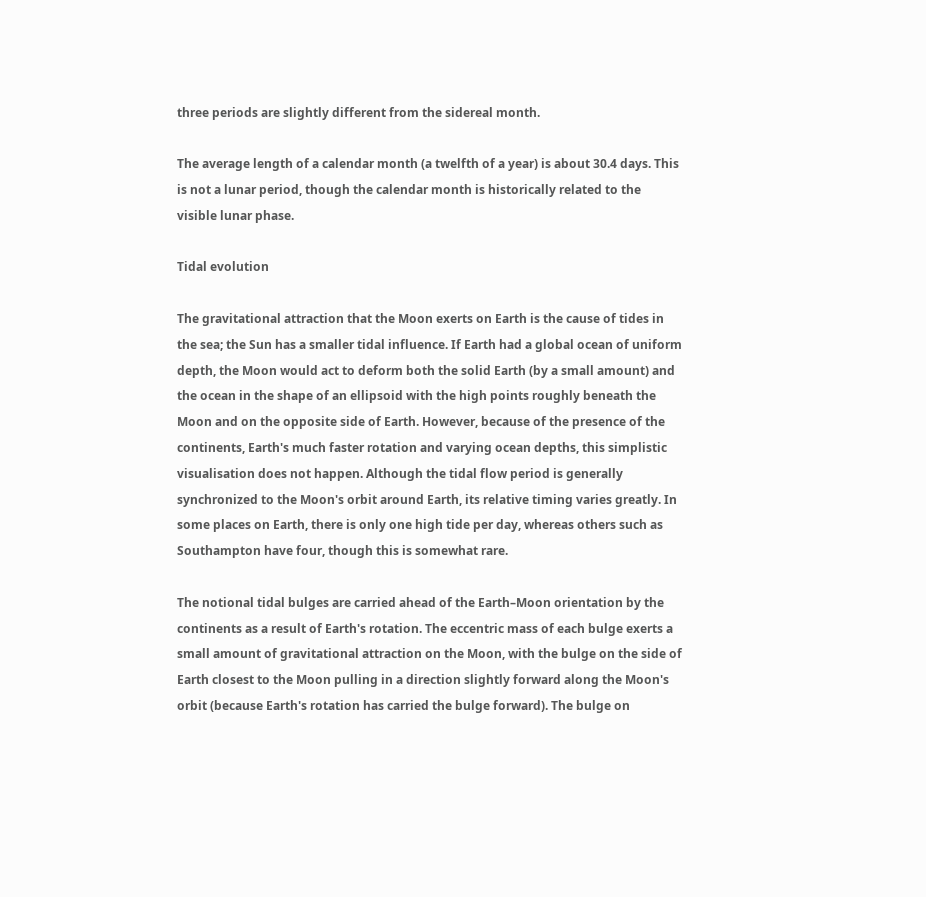three periods are slightly different from the sidereal month.

The average length of a calendar month (a twelfth of a year) is about 30.4 days. This is not a lunar period, though the calendar month is historically related to the visible lunar phase.

Tidal evolution

The gravitational attraction that the Moon exerts on Earth is the cause of tides in the sea; the Sun has a smaller tidal influence. If Earth had a global ocean of uniform depth, the Moon would act to deform both the solid Earth (by a small amount) and the ocean in the shape of an ellipsoid with the high points roughly beneath the Moon and on the opposite side of Earth. However, because of the presence of the continents, Earth's much faster rotation and varying ocean depths, this simplistic visualisation does not happen. Although the tidal flow period is generally synchronized to the Moon's orbit around Earth, its relative timing varies greatly. In some places on Earth, there is only one high tide per day, whereas others such as Southampton have four, though this is somewhat rare.

The notional tidal bulges are carried ahead of the Earth–Moon orientation by the continents as a result of Earth's rotation. The eccentric mass of each bulge exerts a small amount of gravitational attraction on the Moon, with the bulge on the side of Earth closest to the Moon pulling in a direction slightly forward along the Moon's orbit (because Earth's rotation has carried the bulge forward). The bulge on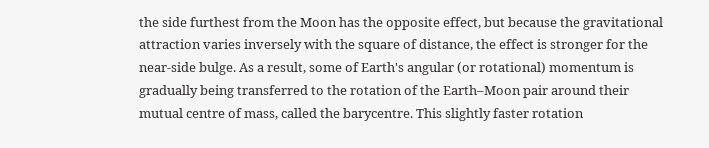the side furthest from the Moon has the opposite effect, but because the gravitational attraction varies inversely with the square of distance, the effect is stronger for the near-side bulge. As a result, some of Earth's angular (or rotational) momentum is gradually being transferred to the rotation of the Earth–Moon pair around their mutual centre of mass, called the barycentre. This slightly faster rotation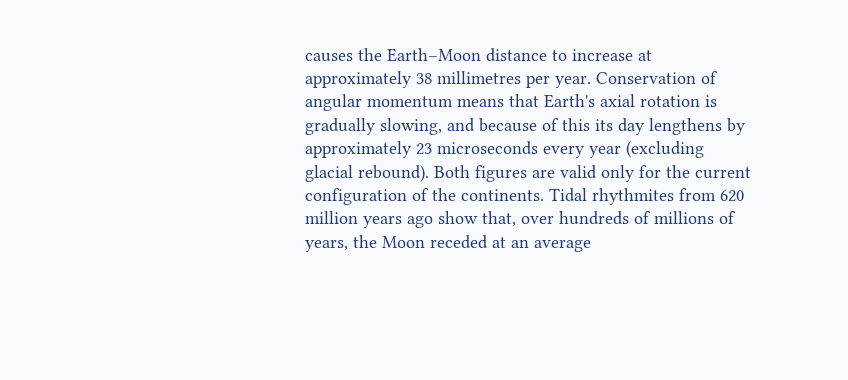causes the Earth–Moon distance to increase at approximately 38 millimetres per year. Conservation of angular momentum means that Earth's axial rotation is gradually slowing, and because of this its day lengthens by approximately 23 microseconds every year (excluding glacial rebound). Both figures are valid only for the current configuration of the continents. Tidal rhythmites from 620 million years ago show that, over hundreds of millions of years, the Moon receded at an average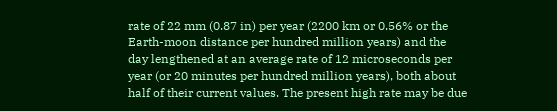rate of 22 mm (0.87 in) per year (2200 km or 0.56% or the Earth-moon distance per hundred million years) and the day lengthened at an average rate of 12 microseconds per year (or 20 minutes per hundred million years), both about half of their current values. The present high rate may be due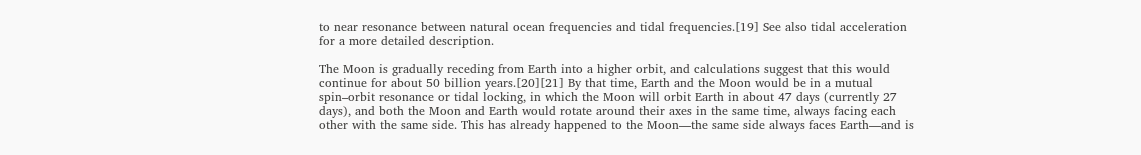to near resonance between natural ocean frequencies and tidal frequencies.[19] See also tidal acceleration for a more detailed description.

The Moon is gradually receding from Earth into a higher orbit, and calculations suggest that this would continue for about 50 billion years.[20][21] By that time, Earth and the Moon would be in a mutual spin–orbit resonance or tidal locking, in which the Moon will orbit Earth in about 47 days (currently 27 days), and both the Moon and Earth would rotate around their axes in the same time, always facing each other with the same side. This has already happened to the Moon—the same side always faces Earth—and is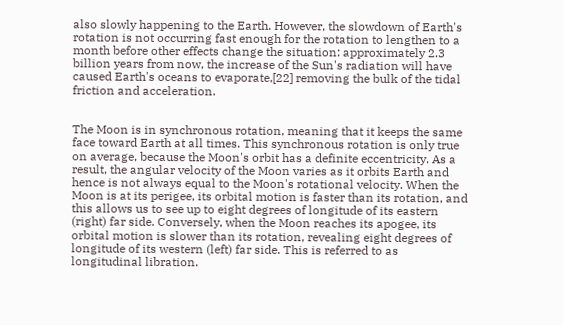also slowly happening to the Earth. However, the slowdown of Earth's rotation is not occurring fast enough for the rotation to lengthen to a month before other effects change the situation: approximately 2.3 billion years from now, the increase of the Sun's radiation will have caused Earth's oceans to evaporate,[22] removing the bulk of the tidal friction and acceleration.


The Moon is in synchronous rotation, meaning that it keeps the same face toward Earth at all times. This synchronous rotation is only true on average, because the Moon's orbit has a definite eccentricity. As a result, the angular velocity of the Moon varies as it orbits Earth and hence is not always equal to the Moon's rotational velocity. When the Moon is at its perigee, its orbital motion is faster than its rotation, and this allows us to see up to eight degrees of longitude of its eastern (right) far side. Conversely, when the Moon reaches its apogee, its orbital motion is slower than its rotation, revealing eight degrees of longitude of its western (left) far side. This is referred to as longitudinal libration.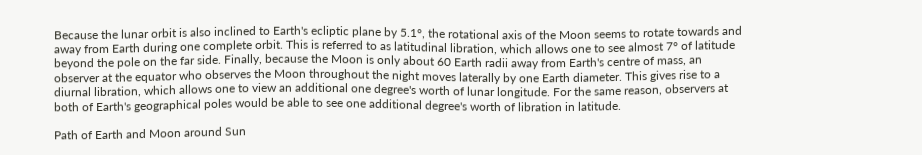Because the lunar orbit is also inclined to Earth's ecliptic plane by 5.1°, the rotational axis of the Moon seems to rotate towards and away from Earth during one complete orbit. This is referred to as latitudinal libration, which allows one to see almost 7° of latitude beyond the pole on the far side. Finally, because the Moon is only about 60 Earth radii away from Earth's centre of mass, an observer at the equator who observes the Moon throughout the night moves laterally by one Earth diameter. This gives rise to a diurnal libration, which allows one to view an additional one degree's worth of lunar longitude. For the same reason, observers at both of Earth's geographical poles would be able to see one additional degree's worth of libration in latitude.

Path of Earth and Moon around Sun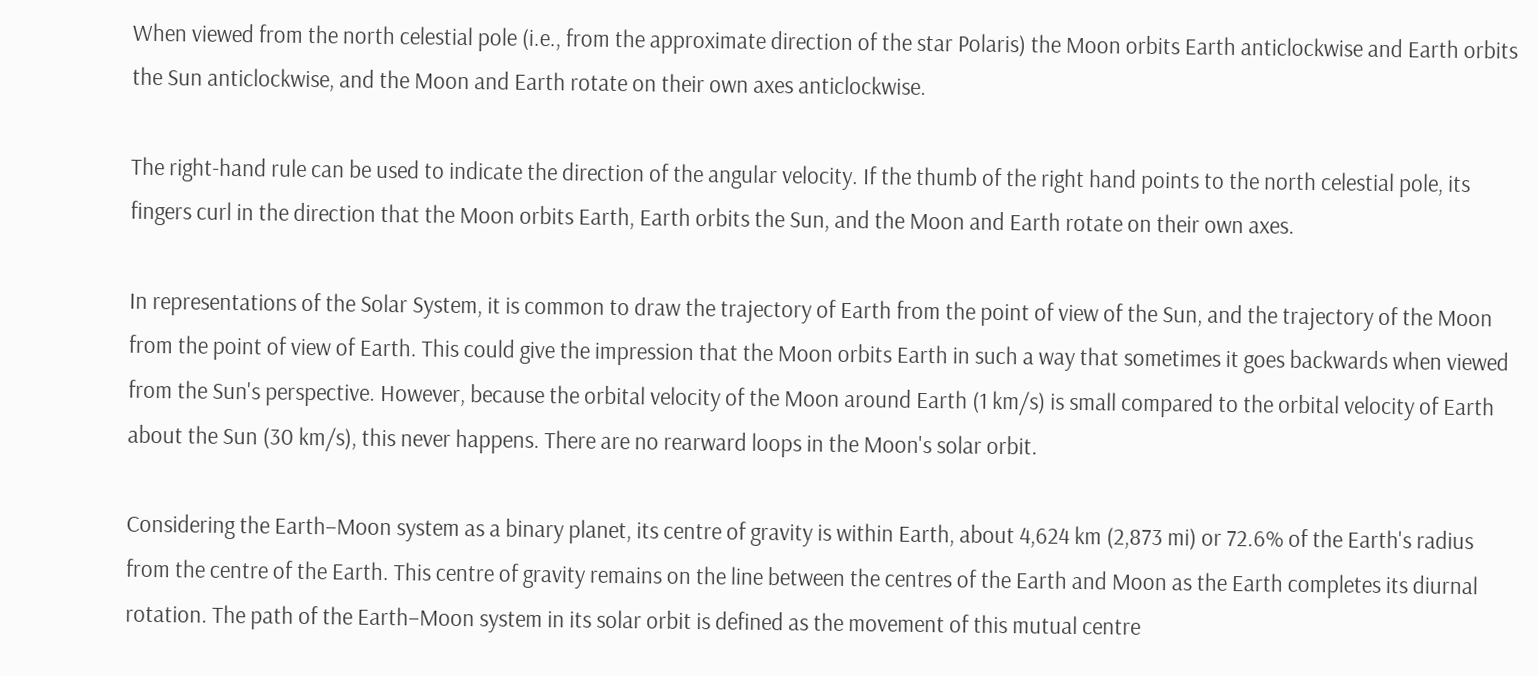When viewed from the north celestial pole (i.e., from the approximate direction of the star Polaris) the Moon orbits Earth anticlockwise and Earth orbits the Sun anticlockwise, and the Moon and Earth rotate on their own axes anticlockwise.

The right-hand rule can be used to indicate the direction of the angular velocity. If the thumb of the right hand points to the north celestial pole, its fingers curl in the direction that the Moon orbits Earth, Earth orbits the Sun, and the Moon and Earth rotate on their own axes.

In representations of the Solar System, it is common to draw the trajectory of Earth from the point of view of the Sun, and the trajectory of the Moon from the point of view of Earth. This could give the impression that the Moon orbits Earth in such a way that sometimes it goes backwards when viewed from the Sun's perspective. However, because the orbital velocity of the Moon around Earth (1 km/s) is small compared to the orbital velocity of Earth about the Sun (30 km/s), this never happens. There are no rearward loops in the Moon's solar orbit.

Considering the Earth–Moon system as a binary planet, its centre of gravity is within Earth, about 4,624 km (2,873 mi) or 72.6% of the Earth's radius from the centre of the Earth. This centre of gravity remains on the line between the centres of the Earth and Moon as the Earth completes its diurnal rotation. The path of the Earth–Moon system in its solar orbit is defined as the movement of this mutual centre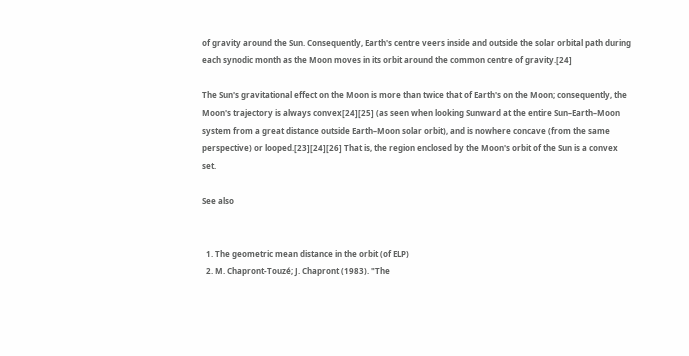of gravity around the Sun. Consequently, Earth's centre veers inside and outside the solar orbital path during each synodic month as the Moon moves in its orbit around the common centre of gravity.[24]

The Sun's gravitational effect on the Moon is more than twice that of Earth's on the Moon; consequently, the Moon's trajectory is always convex[24][25] (as seen when looking Sunward at the entire Sun–Earth–Moon system from a great distance outside Earth–Moon solar orbit), and is nowhere concave (from the same perspective) or looped.[23][24][26] That is, the region enclosed by the Moon's orbit of the Sun is a convex set.

See also


  1. The geometric mean distance in the orbit (of ELP)
  2. M. Chapront-Touzé; J. Chapront (1983). "The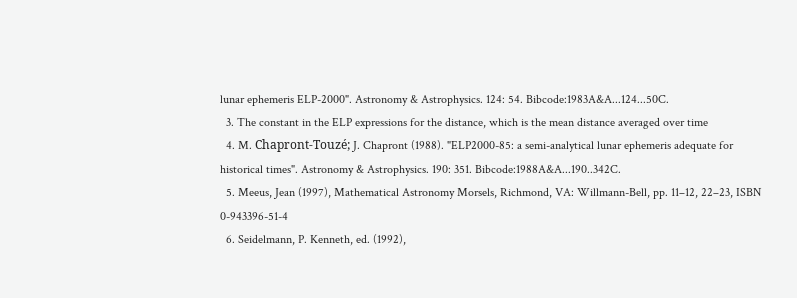lunar ephemeris ELP-2000". Astronomy & Astrophysics. 124: 54. Bibcode:1983A&A...124...50C.
  3. The constant in the ELP expressions for the distance, which is the mean distance averaged over time
  4. M. Chapront-Touzé; J. Chapront (1988). "ELP2000-85: a semi-analytical lunar ephemeris adequate for historical times". Astronomy & Astrophysics. 190: 351. Bibcode:1988A&A...190..342C.
  5. Meeus, Jean (1997), Mathematical Astronomy Morsels, Richmond, VA: Willmann-Bell, pp. 11–12, 22–23, ISBN 0-943396-51-4
  6. Seidelmann, P. Kenneth, ed. (1992),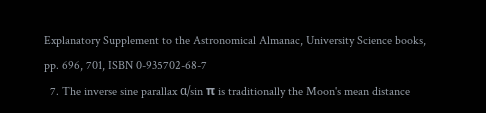Explanatory Supplement to the Astronomical Almanac, University Science books, pp. 696, 701, ISBN 0-935702-68-7
  7. The inverse sine parallax ɑ/sin π is traditionally the Moon's mean distance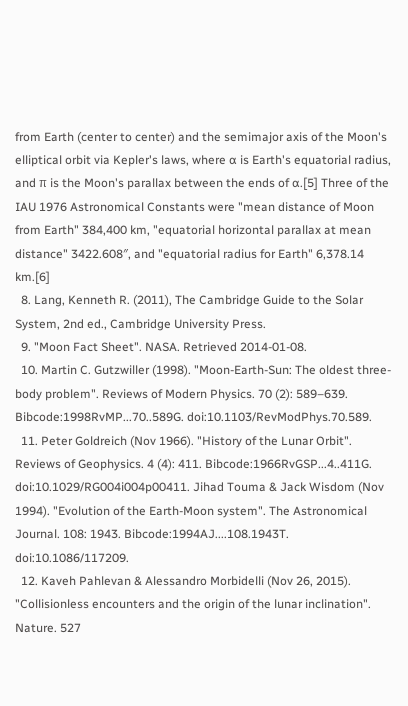from Earth (center to center) and the semimajor axis of the Moon's elliptical orbit via Kepler's laws, where ɑ is Earth's equatorial radius, and π is the Moon's parallax between the ends of ɑ.[5] Three of the IAU 1976 Astronomical Constants were "mean distance of Moon from Earth" 384,400 km, "equatorial horizontal parallax at mean distance" 3422.608″, and "equatorial radius for Earth" 6,378.14 km.[6]
  8. Lang, Kenneth R. (2011), The Cambridge Guide to the Solar System, 2nd ed., Cambridge University Press.
  9. "Moon Fact Sheet". NASA. Retrieved 2014-01-08.
  10. Martin C. Gutzwiller (1998). "Moon-Earth-Sun: The oldest three-body problem". Reviews of Modern Physics. 70 (2): 589–639. Bibcode:1998RvMP...70..589G. doi:10.1103/RevModPhys.70.589.
  11. Peter Goldreich (Nov 1966). "History of the Lunar Orbit". Reviews of Geophysics. 4 (4): 411. Bibcode:1966RvGSP...4..411G. doi:10.1029/RG004i004p00411. Jihad Touma & Jack Wisdom (Nov 1994). "Evolution of the Earth-Moon system". The Astronomical Journal. 108: 1943. Bibcode:1994AJ....108.1943T. doi:10.1086/117209.
  12. Kaveh Pahlevan & Alessandro Morbidelli (Nov 26, 2015). "Collisionless encounters and the origin of the lunar inclination". Nature. 527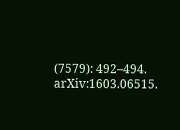(7579): 492–494. arXiv:1603.06515.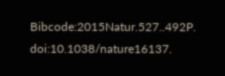Bibcode:2015Natur.527..492P. doi:10.1038/nature16137.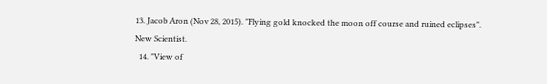13. Jacob Aron (Nov 28, 2015). "Flying gold knocked the moon off course and ruined eclipses". New Scientist.
  14. "View of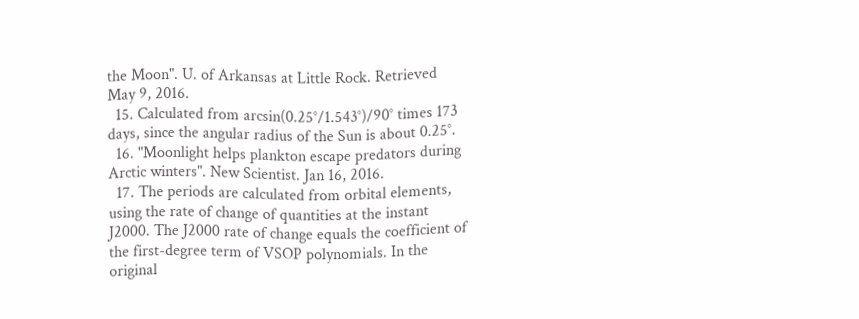the Moon". U. of Arkansas at Little Rock. Retrieved May 9, 2016.
  15. Calculated from arcsin(0.25°/1.543°)/90° times 173 days, since the angular radius of the Sun is about 0.25°.
  16. "Moonlight helps plankton escape predators during Arctic winters". New Scientist. Jan 16, 2016.
  17. The periods are calculated from orbital elements, using the rate of change of quantities at the instant J2000. The J2000 rate of change equals the coefficient of the first-degree term of VSOP polynomials. In the original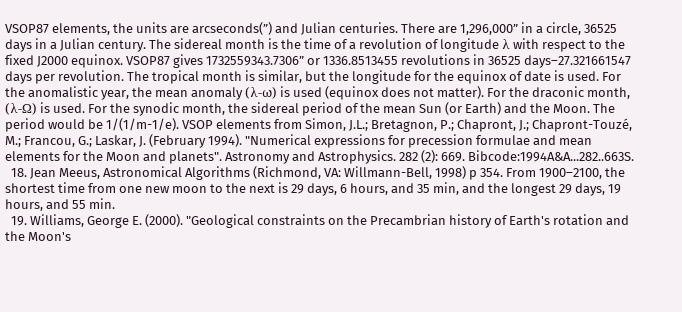VSOP87 elements, the units are arcseconds(”) and Julian centuries. There are 1,296,000” in a circle, 36525 days in a Julian century. The sidereal month is the time of a revolution of longitude λ with respect to the fixed J2000 equinox. VSOP87 gives 1732559343.7306” or 1336.8513455 revolutions in 36525 days–27.321661547 days per revolution. The tropical month is similar, but the longitude for the equinox of date is used. For the anomalistic year, the mean anomaly (λ-ω) is used (equinox does not matter). For the draconic month, (λ-Ω) is used. For the synodic month, the sidereal period of the mean Sun (or Earth) and the Moon. The period would be 1/(1/m-1/e). VSOP elements from Simon, J.L.; Bretagnon, P.; Chapront, J.; Chapront-Touzé, M.; Francou, G.; Laskar, J. (February 1994). "Numerical expressions for precession formulae and mean elements for the Moon and planets". Astronomy and Astrophysics. 282 (2): 669. Bibcode:1994A&A...282..663S.
  18. Jean Meeus, Astronomical Algorithms (Richmond, VA: Willmann-Bell, 1998) p 354. From 1900–2100, the shortest time from one new moon to the next is 29 days, 6 hours, and 35 min, and the longest 29 days, 19 hours, and 55 min.
  19. Williams, George E. (2000). "Geological constraints on the Precambrian history of Earth's rotation and the Moon's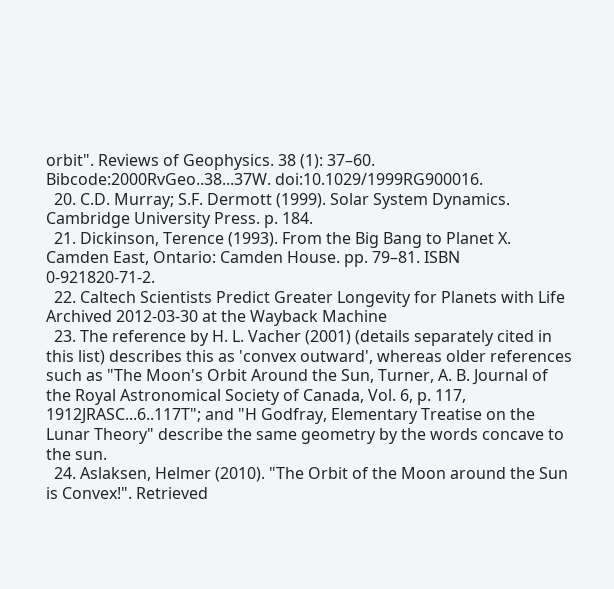orbit". Reviews of Geophysics. 38 (1): 37–60. Bibcode:2000RvGeo..38...37W. doi:10.1029/1999RG900016.
  20. C.D. Murray; S.F. Dermott (1999). Solar System Dynamics. Cambridge University Press. p. 184.
  21. Dickinson, Terence (1993). From the Big Bang to Planet X. Camden East, Ontario: Camden House. pp. 79–81. ISBN 0-921820-71-2.
  22. Caltech Scientists Predict Greater Longevity for Planets with Life Archived 2012-03-30 at the Wayback Machine
  23. The reference by H. L. Vacher (2001) (details separately cited in this list) describes this as 'convex outward', whereas older references such as "The Moon's Orbit Around the Sun, Turner, A. B. Journal of the Royal Astronomical Society of Canada, Vol. 6, p. 117, 1912JRASC...6..117T"; and "H Godfray, Elementary Treatise on the Lunar Theory" describe the same geometry by the words concave to the sun.
  24. Aslaksen, Helmer (2010). "The Orbit of the Moon around the Sun is Convex!". Retrieved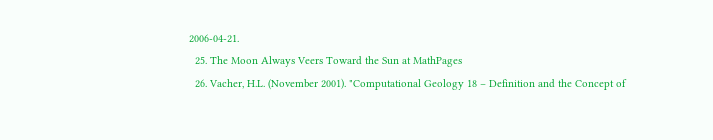2006-04-21.
  25. The Moon Always Veers Toward the Sun at MathPages
  26. Vacher, H.L. (November 2001). "Computational Geology 18 – Definition and the Concept of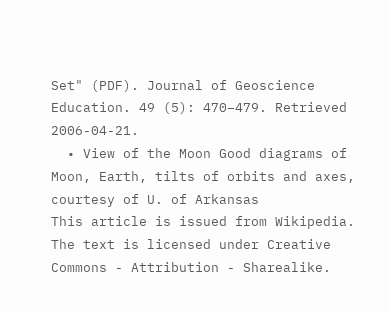Set" (PDF). Journal of Geoscience Education. 49 (5): 470–479. Retrieved 2006-04-21.
  • View of the Moon Good diagrams of Moon, Earth, tilts of orbits and axes, courtesy of U. of Arkansas
This article is issued from Wikipedia. The text is licensed under Creative Commons - Attribution - Sharealike.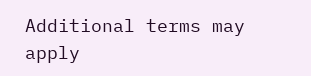Additional terms may apply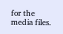for the media files.